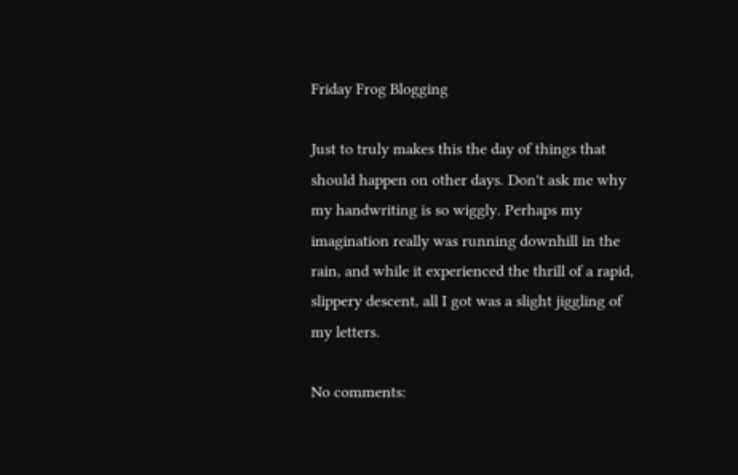Friday Frog Blogging

Just to truly makes this the day of things that should happen on other days. Don't ask me why my handwriting is so wiggly. Perhaps my imagination really was running downhill in the rain, and while it experienced the thrill of a rapid, slippery descent, all I got was a slight jiggling of my letters.

No comments: